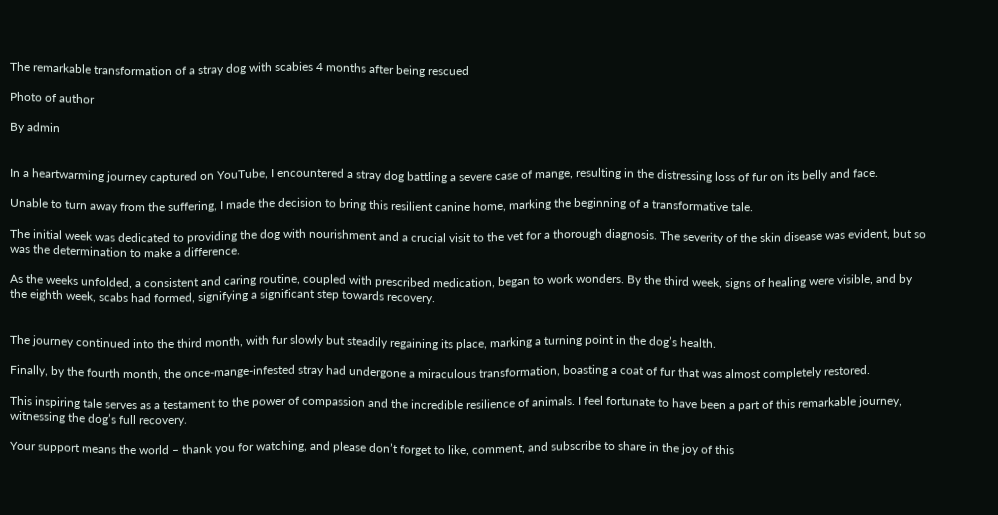The remarkable transformation of a stray dog with scabies 4 months after being rescued

Photo of author

By admin


In a heartwarming journey captured on YouTube, I encountered a stray dog battling a severe case of mange, resulting in the distressing loss of fur on its belly and face.

Unable to turn away from the suffering, I made the decision to bring this resilient canine home, marking the beginning of a transformative tale.

The initial week was dedicated to providing the dog with nourishment and a crucial visit to the vet for a thorough diagnosis. The severity of the skin disease was evident, but so was the determination to make a difference.

As the weeks unfolded, a consistent and caring routine, coupled with prescribed medication, began to work wonders. By the third week, signs of healing were visible, and by the eighth week, scabs had formed, signifying a significant step towards recovery.


The journey continued into the third month, with fur slowly but steadily regaining its place, marking a turning point in the dog’s health.

Finally, by the fourth month, the once-mange-infested stray had undergone a miraculous transformation, boasting a coat of fur that was almost completely restored.

This inspiring tale serves as a testament to the power of compassion and the incredible resilience of animals. I feel fortunate to have been a part of this remarkable journey, witnessing the dog’s full recovery.

Your support means the world – thank you for watching, and please don’t forget to like, comment, and subscribe to share in the joy of this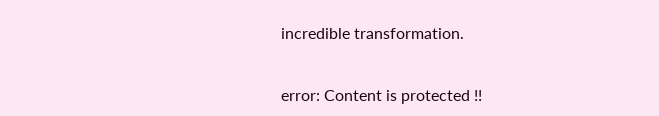incredible transformation.


error: Content is protected !!